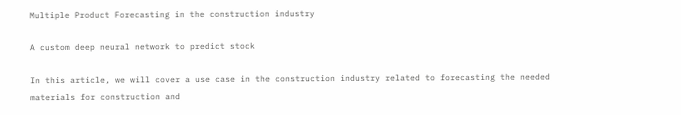Multiple Product Forecasting in the construction industry

A custom deep neural network to predict stock

In this article, we will cover a use case in the construction industry related to forecasting the needed materials for construction and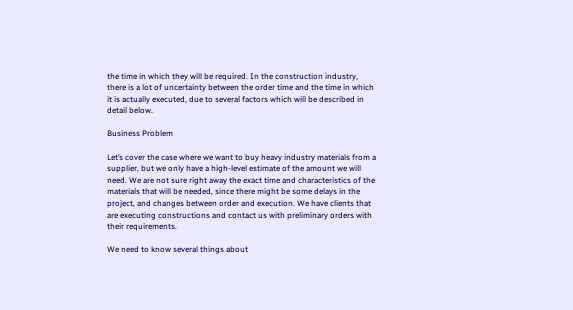the time in which they will be required. In the construction industry, there is a lot of uncertainty between the order time and the time in which it is actually executed, due to several factors which will be described in detail below.

Business Problem

Let’s cover the case where we want to buy heavy industry materials from a supplier, but we only have a high-level estimate of the amount we will need. We are not sure right away the exact time and characteristics of the materials that will be needed, since there might be some delays in the project, and changes between order and execution. We have clients that are executing constructions and contact us with preliminary orders with their requirements.

We need to know several things about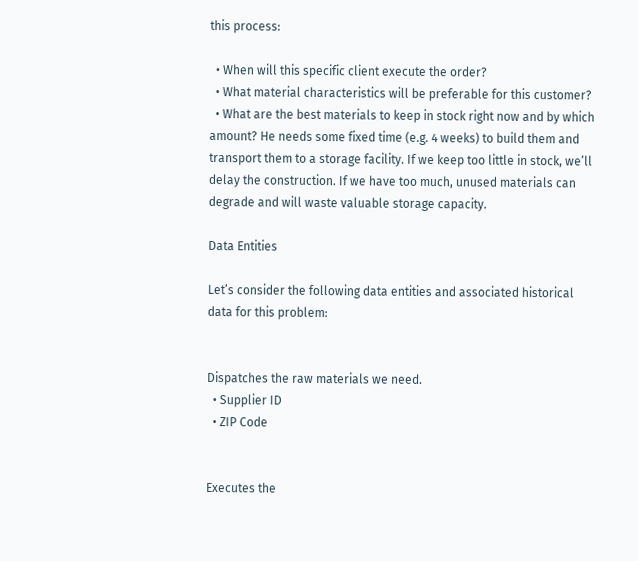this process:

  • When will this specific client execute the order?
  • What material characteristics will be preferable for this customer?
  • What are the best materials to keep in stock right now and by which amount? He needs some fixed time (e.g. 4 weeks) to build them and transport them to a storage facility. If we keep too little in stock, we’ll delay the construction. If we have too much, unused materials can degrade and will waste valuable storage capacity.

Data Entities

Let’s consider the following data entities and associated historical data for this problem:


Dispatches the raw materials we need.
  • Supplier ID
  • ZIP Code


Executes the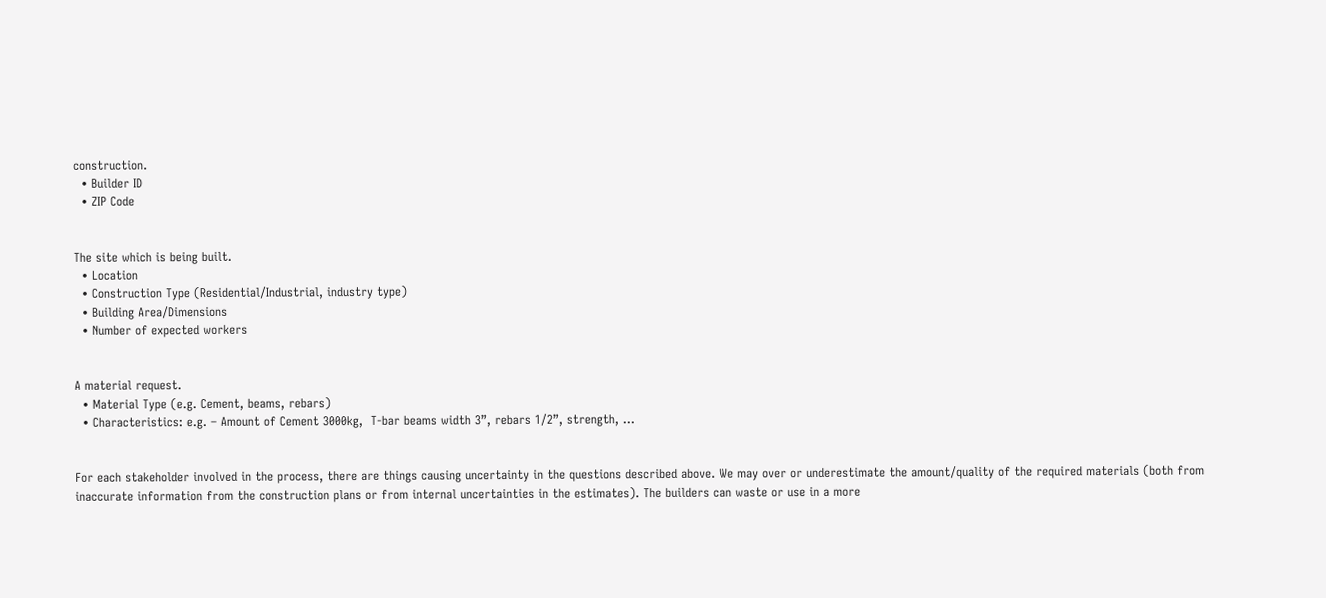construction.
  • Builder ID
  • ZIP Code


The site which is being built.
  • Location
  • Construction Type (Residential/Industrial, industry type)
  • Building Area/Dimensions
  • Number of expected workers


A material request.
  • Material Type (e.g. Cement, beams, rebars)
  • Characteristics: e.g. – Amount of Cement 3000kg,  T-bar beams width 3”, rebars 1/2”, strength, …


For each stakeholder involved in the process, there are things causing uncertainty in the questions described above. We may over or underestimate the amount/quality of the required materials (both from inaccurate information from the construction plans or from internal uncertainties in the estimates). The builders can waste or use in a more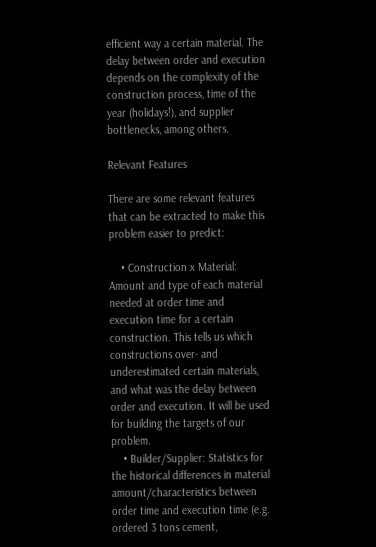efficient way a certain material. The delay between order and execution depends on the complexity of the construction process, time of the year (holidays!), and supplier bottlenecks, among others.

Relevant Features

There are some relevant features that can be extracted to make this problem easier to predict:

    • Construction x Material: Amount and type of each material needed at order time and execution time for a certain construction. This tells us which constructions over- and underestimated certain materials, and what was the delay between order and execution. It will be used for building the targets of our problem.
    • Builder/Supplier: Statistics for the historical differences in material amount/characteristics between order time and execution time (e.g. ordered 3 tons cement,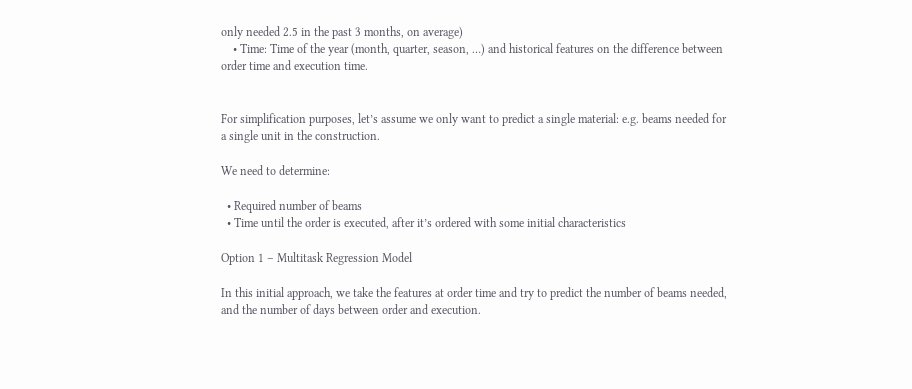only needed 2.5 in the past 3 months, on average)
    • Time: Time of the year (month, quarter, season, …) and historical features on the difference between order time and execution time.


For simplification purposes, let’s assume we only want to predict a single material: e.g. beams needed for a single unit in the construction.

We need to determine:

  • Required number of beams
  • Time until the order is executed, after it’s ordered with some initial characteristics

Option 1 – Multitask Regression Model

In this initial approach, we take the features at order time and try to predict the number of beams needed, and the number of days between order and execution.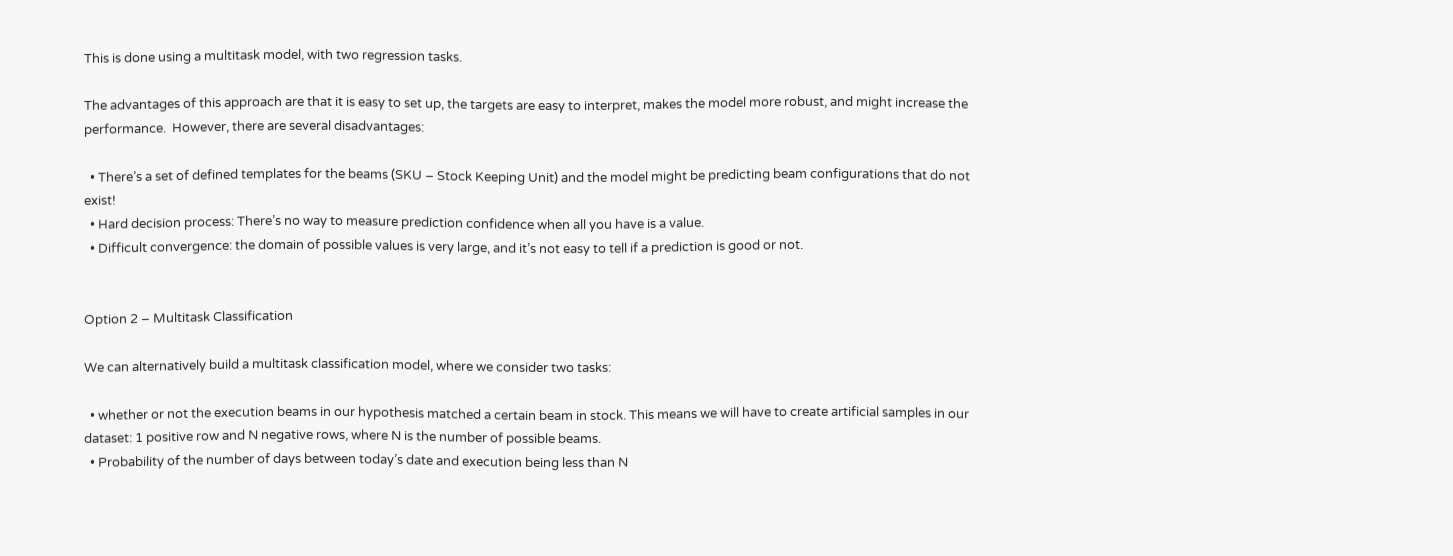This is done using a multitask model, with two regression tasks.

The advantages of this approach are that it is easy to set up, the targets are easy to interpret, makes the model more robust, and might increase the performance.  However, there are several disadvantages:

  • There’s a set of defined templates for the beams (SKU – Stock Keeping Unit) and the model might be predicting beam configurations that do not exist!
  • Hard decision process: There’s no way to measure prediction confidence when all you have is a value.
  • Difficult convergence: the domain of possible values is very large, and it’s not easy to tell if a prediction is good or not.


Option 2 – Multitask Classification

We can alternatively build a multitask classification model, where we consider two tasks:

  • whether or not the execution beams in our hypothesis matched a certain beam in stock. This means we will have to create artificial samples in our dataset: 1 positive row and N negative rows, where N is the number of possible beams.
  • Probability of the number of days between today’s date and execution being less than N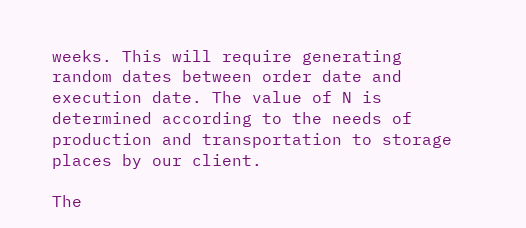weeks. This will require generating random dates between order date and execution date. The value of N is determined according to the needs of production and transportation to storage places by our client.

The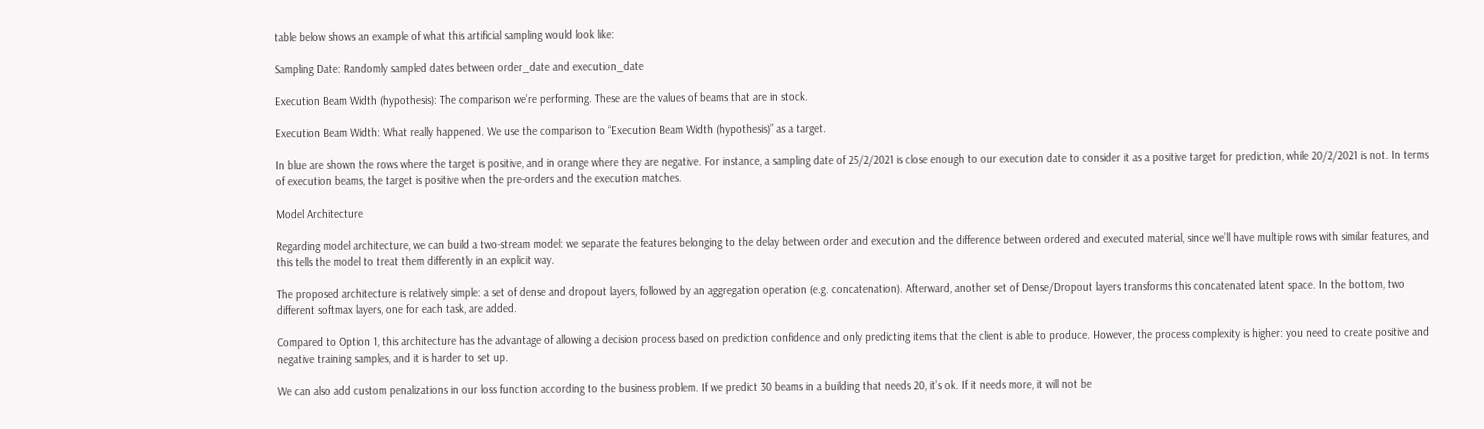table below shows an example of what this artificial sampling would look like:

Sampling Date: Randomly sampled dates between order_date and execution_date

Execution Beam Width (hypothesis): The comparison we’re performing. These are the values of beams that are in stock.

Execution Beam Width: What really happened. We use the comparison to “Execution Beam Width (hypothesis)” as a target.

In blue are shown the rows where the target is positive, and in orange where they are negative. For instance, a sampling date of 25/2/2021 is close enough to our execution date to consider it as a positive target for prediction, while 20/2/2021 is not. In terms of execution beams, the target is positive when the pre-orders and the execution matches.

Model Architecture

Regarding model architecture, we can build a two-stream model: we separate the features belonging to the delay between order and execution and the difference between ordered and executed material, since we’ll have multiple rows with similar features, and this tells the model to treat them differently in an explicit way.

The proposed architecture is relatively simple: a set of dense and dropout layers, followed by an aggregation operation (e.g. concatenation). Afterward, another set of Dense/Dropout layers transforms this concatenated latent space. In the bottom, two different softmax layers, one for each task, are added.

Compared to Option 1, this architecture has the advantage of allowing a decision process based on prediction confidence and only predicting items that the client is able to produce. However, the process complexity is higher: you need to create positive and negative training samples, and it is harder to set up.

We can also add custom penalizations in our loss function according to the business problem. If we predict 30 beams in a building that needs 20, it’s ok. If it needs more, it will not be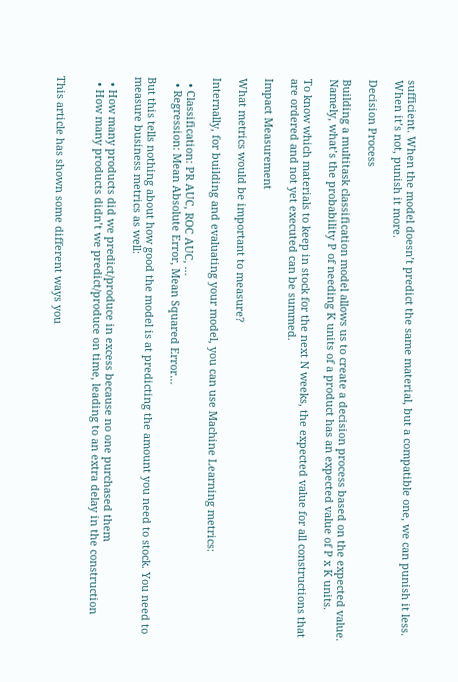sufficient. When the model doesn’t predict the same material, but a compatible one, we can punish it less. When it’s not, punish it more.

Decision Process

Building a multitask classification model allows us to create a decision process based on the expected value. Namely, what’s the probability P of needing K units of a product has an expected value of P x K units.

To know which materials to keep in stock for the next N weeks, the expected value for all constructions that are ordered and not yet executed can be summed.

Impact Measurement

What metrics would be important to measure?

Internally, for building and evaluating your model, you can use Machine Learning metrics:

  • Classification: PR AUC, ROC AUC, …
  • Regression: Mean Absolute Error, Mean Squared Error…

But this tells nothing about how good the model is at predicting the amount you need to stock. You need to measure business metrics as well:

  • How many products did we predict/produce in excess because no one purchased them
  • How many products didn’t we predict/produce on time, leading to an extra delay in the construction


This article has shown some different ways you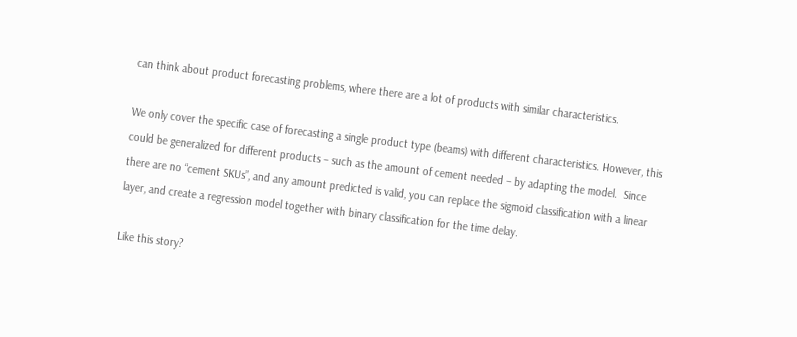can think about product forecasting problems, where there are a lot of products with similar characteristics.

We only cover the specific case of forecasting a single product type (beams) with different characteristics. However, this could be generalized for different products – such as the amount of cement needed – by adapting the model.  Since there are no “cement SKUs”, and any amount predicted is valid, you can replace the sigmoid classification with a linear layer, and create a regression model together with binary classification for the time delay.

Like this story?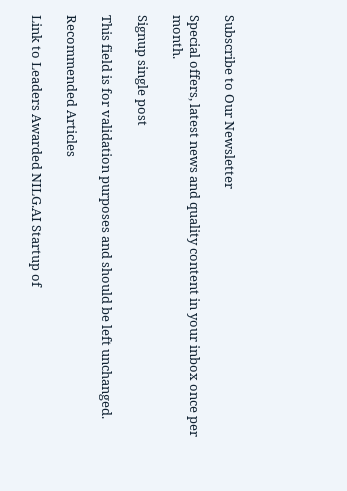Subscribe to Our Newsletter

Special offers, latest news and quality content in your inbox once per month.

Signup single post

This field is for validation purposes and should be left unchanged.

Recommended Articles

Link to Leaders Awarded NILG.AI Startup of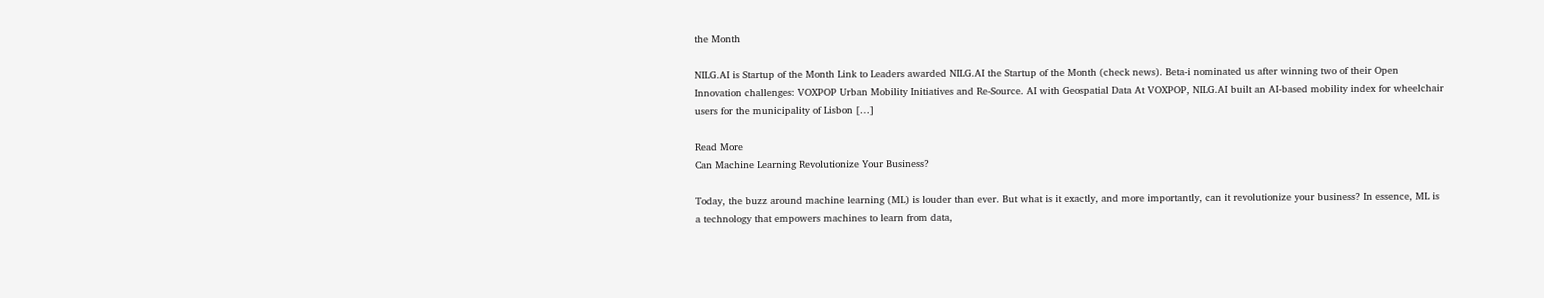the Month

NILG.AI is Startup of the Month Link to Leaders awarded NILG.AI the Startup of the Month (check news). Beta-i nominated us after winning two of their Open Innovation challenges: VOXPOP Urban Mobility Initiatives and Re-Source. AI with Geospatial Data At VOXPOP, NILG.AI built an AI-based mobility index for wheelchair users for the municipality of Lisbon […]

Read More
Can Machine Learning Revolutionize Your Business?

Today, the buzz around machine learning (ML) is louder than ever. But what is it exactly, and more importantly, can it revolutionize your business? In essence, ML is a technology that empowers machines to learn from data,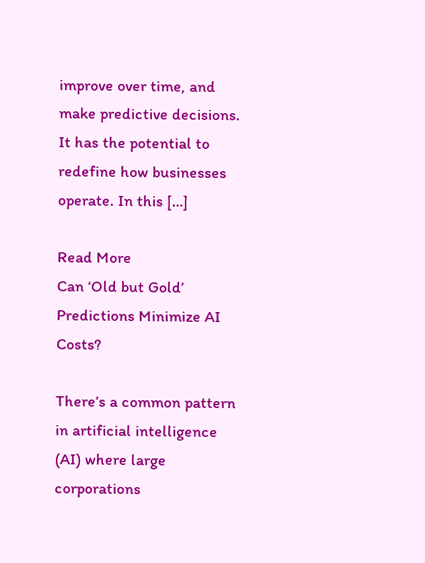improve over time, and make predictive decisions. It has the potential to redefine how businesses operate. In this […]

Read More
Can ‘Old but Gold’ Predictions Minimize AI Costs?

There’s a common pattern in artificial intelligence (AI) where large corporations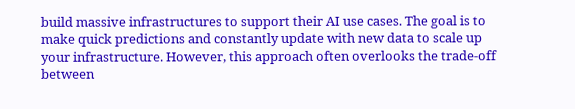build massive infrastructures to support their AI use cases. The goal is to make quick predictions and constantly update with new data to scale up your infrastructure. However, this approach often overlooks the trade-off between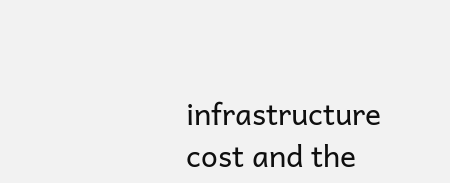infrastructure cost and the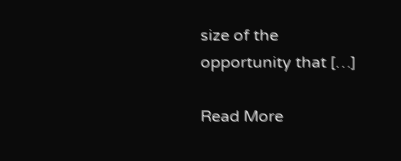size of the opportunity that […]

Read More